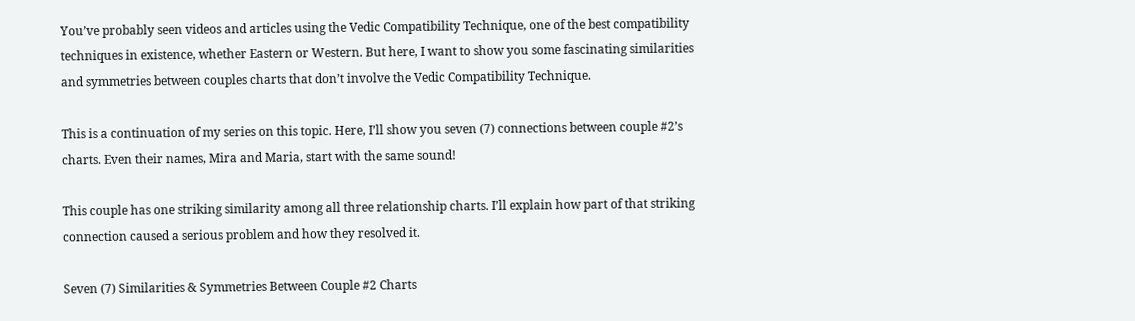You’ve probably seen videos and articles using the Vedic Compatibility Technique, one of the best compatibility techniques in existence, whether Eastern or Western. But here, I want to show you some fascinating similarities and symmetries between couples charts that don’t involve the Vedic Compatibility Technique.

This is a continuation of my series on this topic. Here, I’ll show you seven (7) connections between couple #2’s charts. Even their names, Mira and Maria, start with the same sound!

This couple has one striking similarity among all three relationship charts. I’ll explain how part of that striking connection caused a serious problem and how they resolved it.

Seven (7) Similarities & Symmetries Between Couple #2 Charts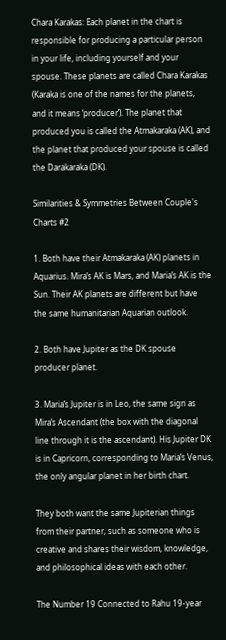Chara Karakas: Each planet in the chart is responsible for producing a particular person in your life, including yourself and your spouse. These planets are called Chara Karakas (Karaka is one of the names for the planets, and it means ‘producer’). The planet that produced you is called the Atmakaraka (AK), and the planet that produced your spouse is called the Darakaraka (DK).

Similarities & Symmetries Between Couple's Charts #2

1. Both have their Atmakaraka (AK) planets in Aquarius. Mira’s AK is Mars, and Maria’s AK is the Sun. Their AK planets are different but have the same humanitarian Aquarian outlook.

2. Both have Jupiter as the DK spouse producer planet.

3. Maria’s Jupiter is in Leo, the same sign as Mira’s Ascendant (the box with the diagonal line through it is the ascendant). His Jupiter DK is in Capricorn, corresponding to Maria’s Venus, the only angular planet in her birth chart.

They both want the same Jupiterian things from their partner, such as someone who is creative and shares their wisdom, knowledge, and philosophical ideas with each other.

The Number 19 Connected to Rahu 19-year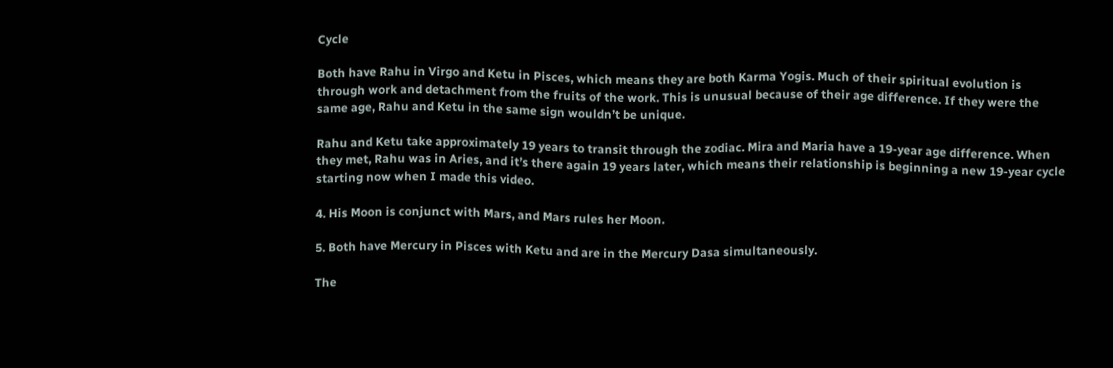Cycle

Both have Rahu in Virgo and Ketu in Pisces, which means they are both Karma Yogis. Much of their spiritual evolution is through work and detachment from the fruits of the work. This is unusual because of their age difference. If they were the same age, Rahu and Ketu in the same sign wouldn’t be unique.

Rahu and Ketu take approximately 19 years to transit through the zodiac. Mira and Maria have a 19-year age difference. When they met, Rahu was in Aries, and it’s there again 19 years later, which means their relationship is beginning a new 19-year cycle starting now when I made this video.

4. His Moon is conjunct with Mars, and Mars rules her Moon.

5. Both have Mercury in Pisces with Ketu and are in the Mercury Dasa simultaneously.

The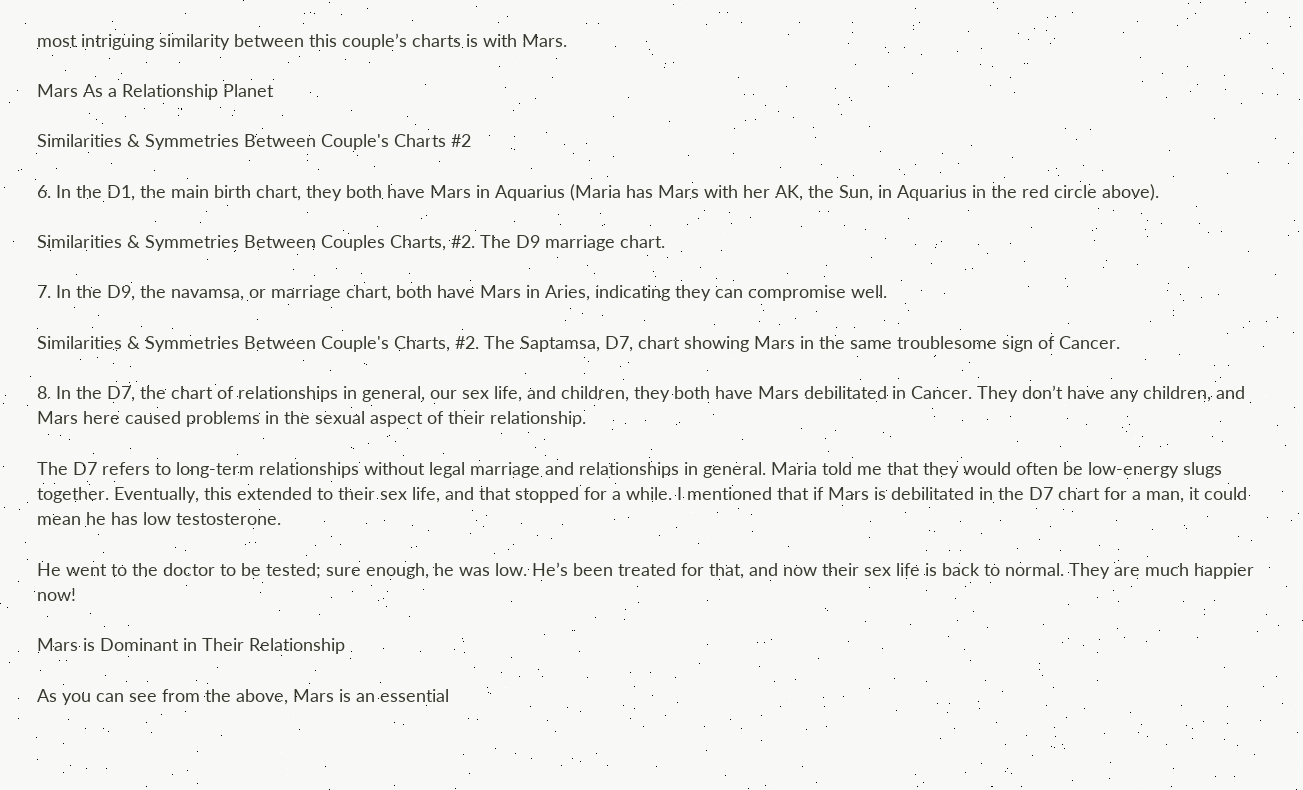most intriguing similarity between this couple’s charts is with Mars.

Mars As a Relationship Planet

Similarities & Symmetries Between Couple's Charts #2

6. In the D1, the main birth chart, they both have Mars in Aquarius (Maria has Mars with her AK, the Sun, in Aquarius in the red circle above).

Similarities & Symmetries Between Couples Charts, #2. The D9 marriage chart.

7. In the D9, the navamsa, or marriage chart, both have Mars in Aries, indicating they can compromise well.

Similarities & Symmetries Between Couple's Charts, #2. The Saptamsa, D7, chart showing Mars in the same troublesome sign of Cancer.

8. In the D7, the chart of relationships in general, our sex life, and children, they both have Mars debilitated in Cancer. They don’t have any children, and Mars here caused problems in the sexual aspect of their relationship.

The D7 refers to long-term relationships without legal marriage and relationships in general. Maria told me that they would often be low-energy slugs together. Eventually, this extended to their sex life, and that stopped for a while. I mentioned that if Mars is debilitated in the D7 chart for a man, it could mean he has low testosterone.

He went to the doctor to be tested; sure enough, he was low. He’s been treated for that, and now their sex life is back to normal. They are much happier now!

Mars is Dominant in Their Relationship

As you can see from the above, Mars is an essential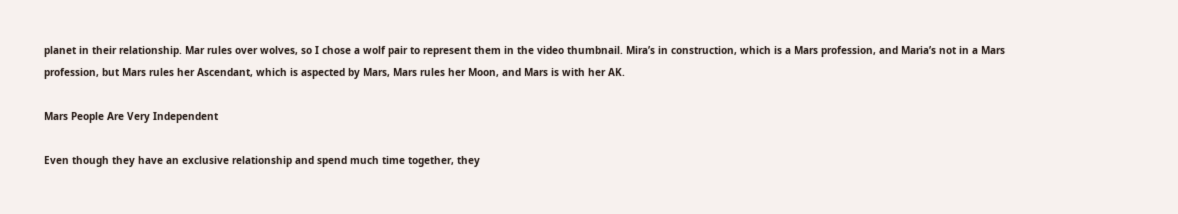planet in their relationship. Mar rules over wolves, so I chose a wolf pair to represent them in the video thumbnail. Mira’s in construction, which is a Mars profession, and Maria’s not in a Mars profession, but Mars rules her Ascendant, which is aspected by Mars, Mars rules her Moon, and Mars is with her AK.

Mars People Are Very Independent

Even though they have an exclusive relationship and spend much time together, they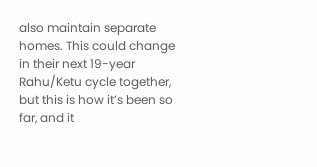also maintain separate homes. This could change in their next 19-year Rahu/Ketu cycle together, but this is how it’s been so far, and it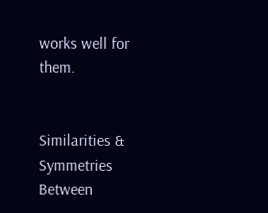works well for them.


Similarities & Symmetries Between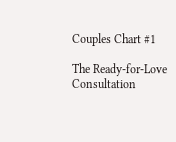Couples Chart #1

The Ready-for-Love Consultation